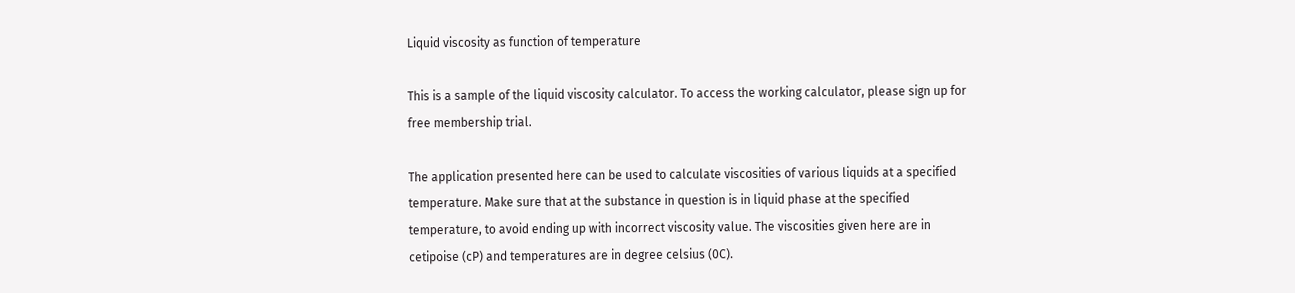Liquid viscosity as function of temperature

This is a sample of the liquid viscosity calculator. To access the working calculator, please sign up for free membership trial.

The application presented here can be used to calculate viscosities of various liquids at a specified temperature. Make sure that at the substance in question is in liquid phase at the specified temperature, to avoid ending up with incorrect viscosity value. The viscosities given here are in cetipoise (cP) and temperatures are in degree celsius (0C).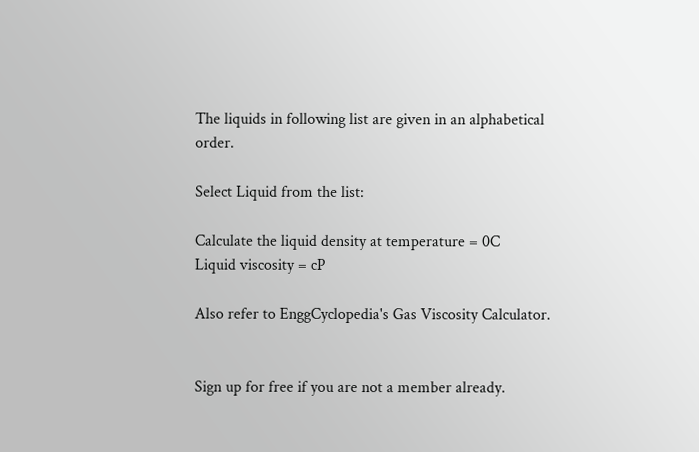The liquids in following list are given in an alphabetical order.

Select Liquid from the list:

Calculate the liquid density at temperature = 0C
Liquid viscosity = cP

Also refer to EnggCyclopedia's Gas Viscosity Calculator.


Sign up for free if you are not a member already.